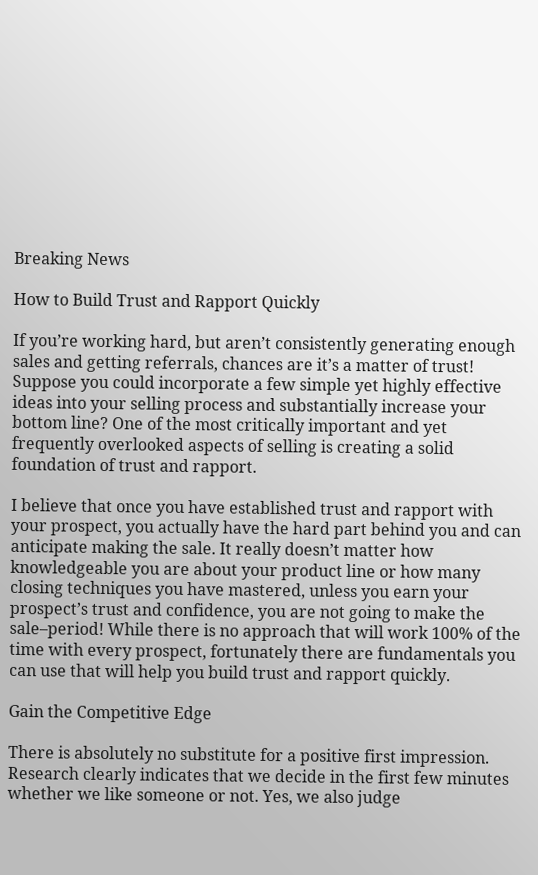Breaking News

How to Build Trust and Rapport Quickly

If you’re working hard, but aren’t consistently generating enough sales and getting referrals, chances are it’s a matter of trust! Suppose you could incorporate a few simple yet highly effective ideas into your selling process and substantially increase your bottom line? One of the most critically important and yet frequently overlooked aspects of selling is creating a solid foundation of trust and rapport.

I believe that once you have established trust and rapport with your prospect, you actually have the hard part behind you and can anticipate making the sale. It really doesn’t matter how knowledgeable you are about your product line or how many closing techniques you have mastered, unless you earn your prospect’s trust and confidence, you are not going to make the sale–period! While there is no approach that will work 100% of the time with every prospect, fortunately there are fundamentals you can use that will help you build trust and rapport quickly.

Gain the Competitive Edge

There is absolutely no substitute for a positive first impression. Research clearly indicates that we decide in the first few minutes whether we like someone or not. Yes, we also judge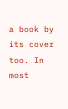a book by its cover too. In most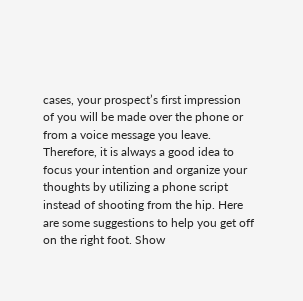cases, your prospect’s first impression of you will be made over the phone or from a voice message you leave. Therefore, it is always a good idea to focus your intention and organize your thoughts by utilizing a phone script instead of shooting from the hip. Here are some suggestions to help you get off on the right foot. Show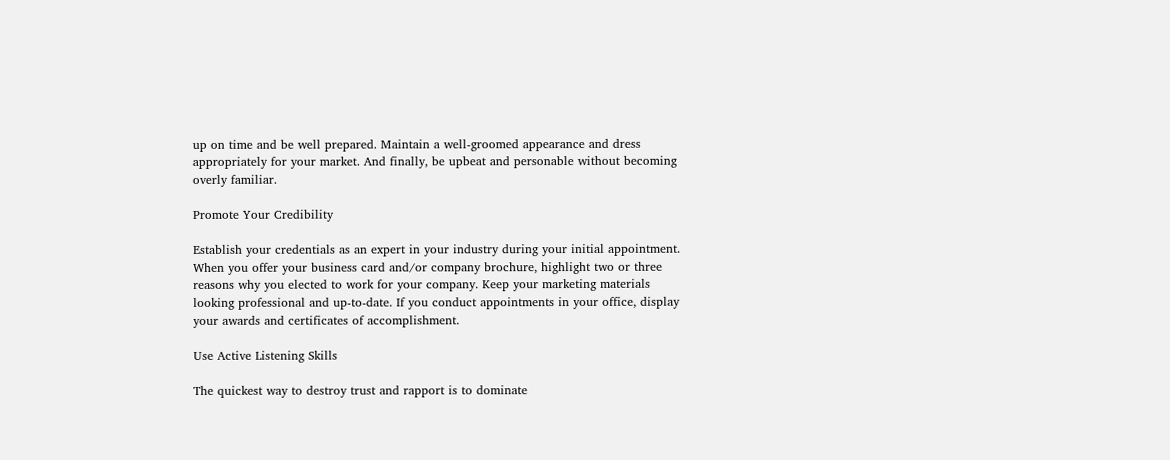up on time and be well prepared. Maintain a well-groomed appearance and dress appropriately for your market. And finally, be upbeat and personable without becoming overly familiar.

Promote Your Credibility

Establish your credentials as an expert in your industry during your initial appointment. When you offer your business card and/or company brochure, highlight two or three reasons why you elected to work for your company. Keep your marketing materials looking professional and up-to-date. If you conduct appointments in your office, display your awards and certificates of accomplishment.

Use Active Listening Skills

The quickest way to destroy trust and rapport is to dominate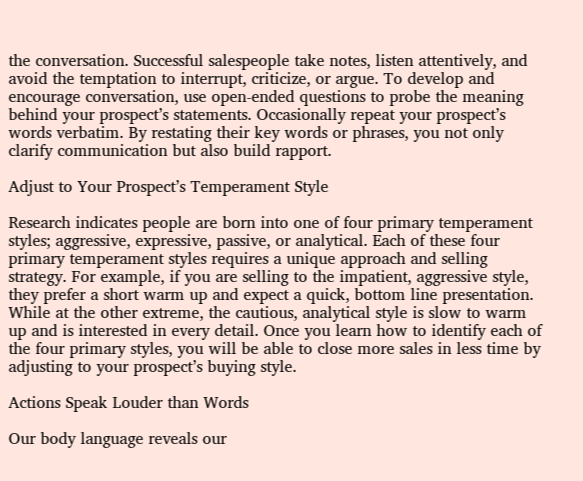the conversation. Successful salespeople take notes, listen attentively, and avoid the temptation to interrupt, criticize, or argue. To develop and encourage conversation, use open-ended questions to probe the meaning behind your prospect’s statements. Occasionally repeat your prospect’s words verbatim. By restating their key words or phrases, you not only clarify communication but also build rapport.

Adjust to Your Prospect’s Temperament Style

Research indicates people are born into one of four primary temperament styles; aggressive, expressive, passive, or analytical. Each of these four primary temperament styles requires a unique approach and selling strategy. For example, if you are selling to the impatient, aggressive style, they prefer a short warm up and expect a quick, bottom line presentation. While at the other extreme, the cautious, analytical style is slow to warm up and is interested in every detail. Once you learn how to identify each of the four primary styles, you will be able to close more sales in less time by adjusting to your prospect’s buying style.

Actions Speak Louder than Words

Our body language reveals our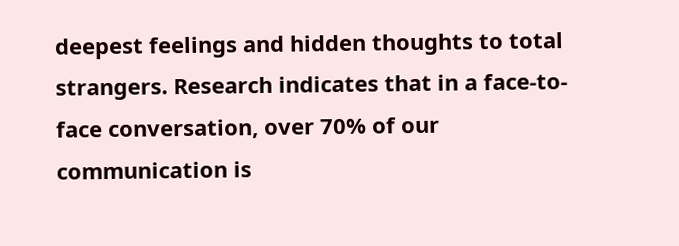deepest feelings and hidden thoughts to total strangers. Research indicates that in a face-to-face conversation, over 70% of our communication is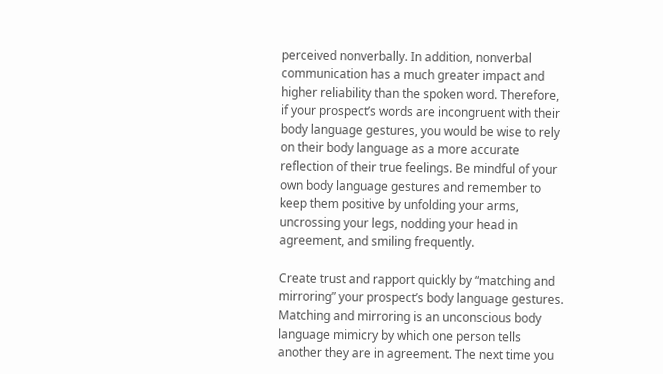perceived nonverbally. In addition, nonverbal communication has a much greater impact and higher reliability than the spoken word. Therefore, if your prospect’s words are incongruent with their body language gestures, you would be wise to rely on their body language as a more accurate reflection of their true feelings. Be mindful of your own body language gestures and remember to keep them positive by unfolding your arms, uncrossing your legs, nodding your head in agreement, and smiling frequently.

Create trust and rapport quickly by “matching and mirroring” your prospect’s body language gestures. Matching and mirroring is an unconscious body language mimicry by which one person tells another they are in agreement. The next time you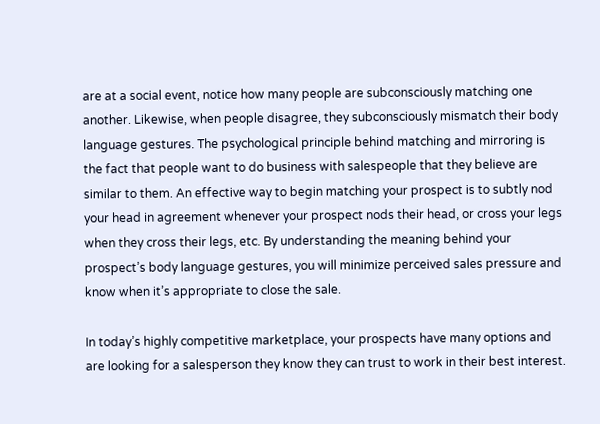are at a social event, notice how many people are subconsciously matching one another. Likewise, when people disagree, they subconsciously mismatch their body language gestures. The psychological principle behind matching and mirroring is the fact that people want to do business with salespeople that they believe are similar to them. An effective way to begin matching your prospect is to subtly nod your head in agreement whenever your prospect nods their head, or cross your legs when they cross their legs, etc. By understanding the meaning behind your prospect’s body language gestures, you will minimize perceived sales pressure and know when it’s appropriate to close the sale.

In today’s highly competitive marketplace, your prospects have many options and are looking for a salesperson they know they can trust to work in their best interest.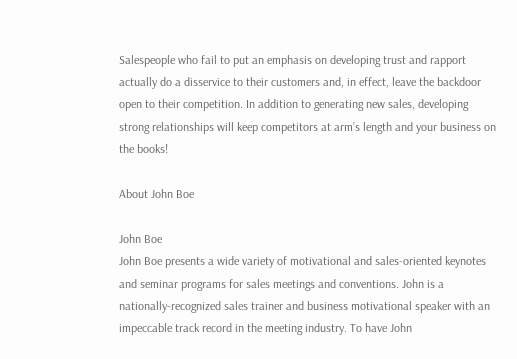Salespeople who fail to put an emphasis on developing trust and rapport actually do a disservice to their customers and, in effect, leave the backdoor open to their competition. In addition to generating new sales, developing strong relationships will keep competitors at arm’s length and your business on the books!

About John Boe

John Boe
John Boe presents a wide variety of motivational and sales-oriented keynotes and seminar programs for sales meetings and conventions. John is a nationally-recognized sales trainer and business motivational speaker with an impeccable track record in the meeting industry. To have John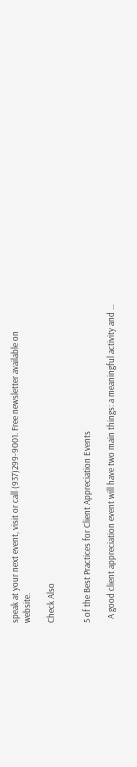speak at your next event, visit or call (937)299-9001. Free newsletter available on website.

Check Also


5 of the Best Practices for Client Appreciation Events

  A good client appreciation event will have two main things: a meaningful activity and …